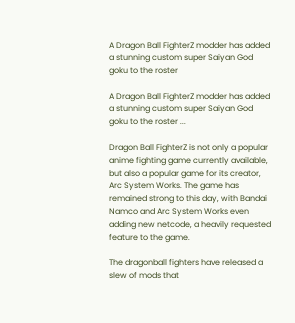A Dragon Ball FighterZ modder has added a stunning custom super Saiyan God goku to the roster

A Dragon Ball FighterZ modder has added a stunning custom super Saiyan God goku to the roster ...

Dragon Ball FighterZ is not only a popular anime fighting game currently available, but also a popular game for its creator, Arc System Works. The game has remained strong to this day, with Bandai Namco and Arc System Works even adding new netcode, a heavily requested feature to the game.

The dragonball fighters have released a slew of mods that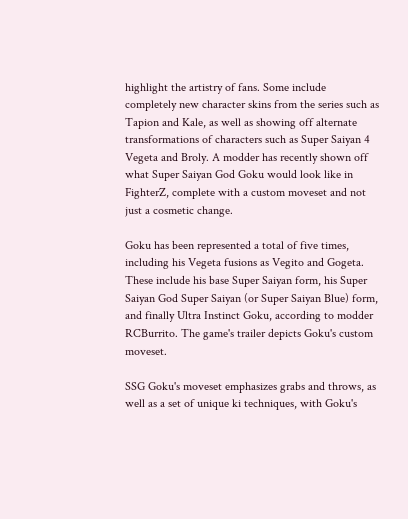highlight the artistry of fans. Some include completely new character skins from the series such as Tapion and Kale, as well as showing off alternate transformations of characters such as Super Saiyan 4 Vegeta and Broly. A modder has recently shown off what Super Saiyan God Goku would look like in FighterZ, complete with a custom moveset and not just a cosmetic change.

Goku has been represented a total of five times, including his Vegeta fusions as Vegito and Gogeta. These include his base Super Saiyan form, his Super Saiyan God Super Saiyan (or Super Saiyan Blue) form, and finally Ultra Instinct Goku, according to modder RCBurrito. The game's trailer depicts Goku's custom moveset.

SSG Goku's moveset emphasizes grabs and throws, as well as a set of unique ki techniques, with Goku's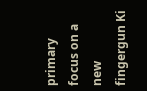primary focus on a new fingergun Ki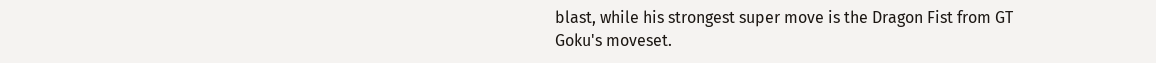blast, while his strongest super move is the Dragon Fist from GT Goku's moveset.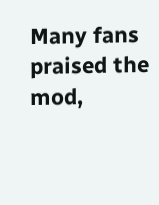Many fans praised the mod,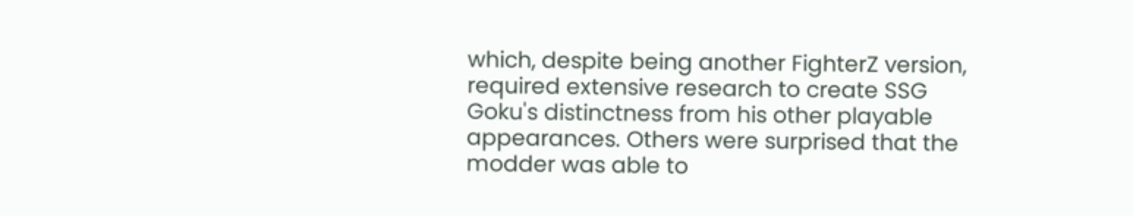which, despite being another FighterZ version, required extensive research to create SSG Goku's distinctness from his other playable appearances. Others were surprised that the modder was able to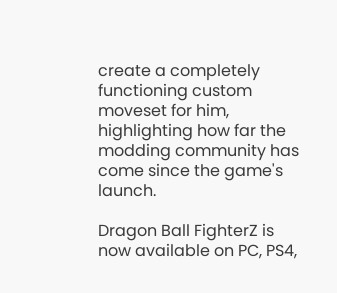create a completely functioning custom moveset for him, highlighting how far the modding community has come since the game's launch.

Dragon Ball FighterZ is now available on PC, PS4,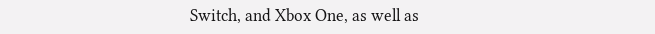Switch, and Xbox One, as well as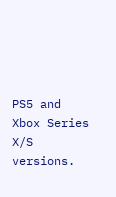PS5 and Xbox Series X/S versions.